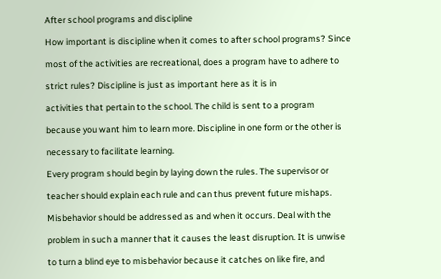After school programs and discipline

How important is discipline when it comes to after school programs? Since

most of the activities are recreational, does a program have to adhere to

strict rules? Discipline is just as important here as it is in

activities that pertain to the school. The child is sent to a program

because you want him to learn more. Discipline in one form or the other is

necessary to facilitate learning.

Every program should begin by laying down the rules. The supervisor or

teacher should explain each rule and can thus prevent future mishaps.

Misbehavior should be addressed as and when it occurs. Deal with the

problem in such a manner that it causes the least disruption. It is unwise

to turn a blind eye to misbehavior because it catches on like fire, and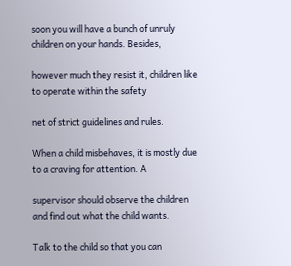soon you will have a bunch of unruly children on your hands. Besides,

however much they resist it, children like to operate within the safety

net of strict guidelines and rules.

When a child misbehaves, it is mostly due to a craving for attention. A

supervisor should observe the children and find out what the child wants.

Talk to the child so that you can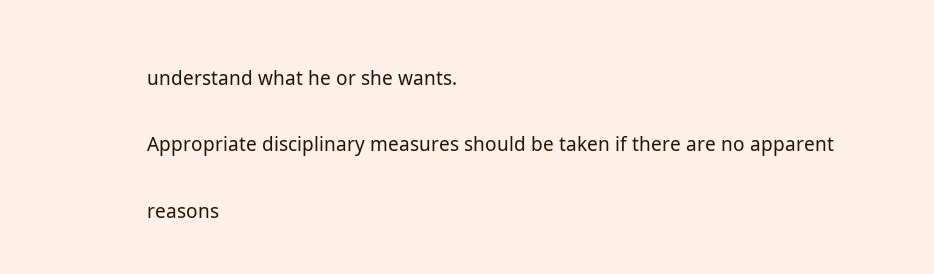understand what he or she wants.

Appropriate disciplinary measures should be taken if there are no apparent

reasons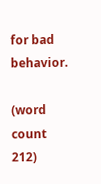for bad behavior.

(word count 212)